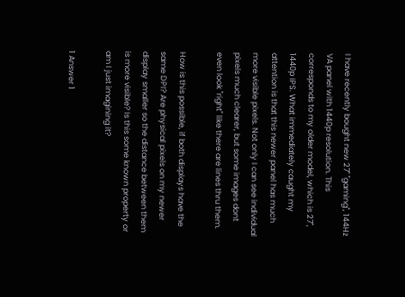I have recently bought new 27" "gaming", 144Hz VA panel with 1440p resolution. This corresponds to my older model, which is 27", 1440p IPS. What immediately caught my attention is that this newer panel has much more visible pixels. Not only I can see individual pixels much clearer, but some images dont even look "right" like there are lines thru them.

How is this possible, if both displays have the same DPI? Are physical pixels on my newer display smaller so the distance between them is more visible? Is this some known property or am I just imagining it?

1 Answer 1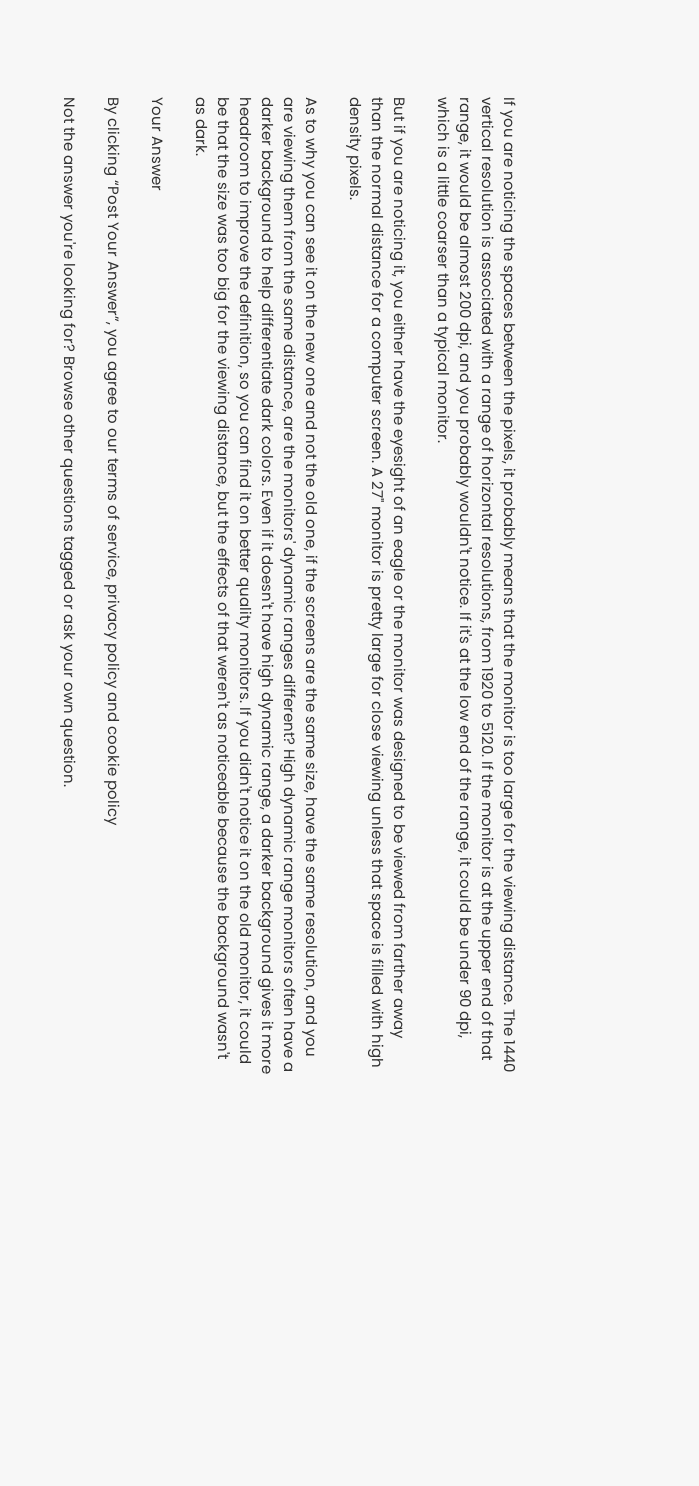If you are noticing the spaces between the pixels, it probably means that the monitor is too large for the viewing distance. The 1440 vertical resolution is associated with a range of horizontal resolutions, from 1920 to 5120. If the monitor is at the upper end of that range, it would be almost 200 dpi, and you probably wouldn't notice. If it's at the low end of the range, it could be under 90 dpi, which is a little coarser than a typical monitor.

But if you are noticing it, you either have the eyesight of an eagle or the monitor was designed to be viewed from farther away than the normal distance for a computer screen. A 27" monitor is pretty large for close viewing unless that space is filled with high density pixels.

As to why you can see it on the new one and not the old one, if the screens are the same size, have the same resolution, and you are viewing them from the same distance, are the monitors' dynamic ranges different? High dynamic range monitors often have a darker background to help differentiate dark colors. Even if it doesn't have high dynamic range, a darker background gives it more headroom to improve the definition, so you can find it on better quality monitors. If you didn't notice it on the old monitor, it could be that the size was too big for the viewing distance, but the effects of that weren't as noticeable because the background wasn't as dark.

Your Answer

By clicking “Post Your Answer”, you agree to our terms of service, privacy policy and cookie policy

Not the answer you're looking for? Browse other questions tagged or ask your own question.